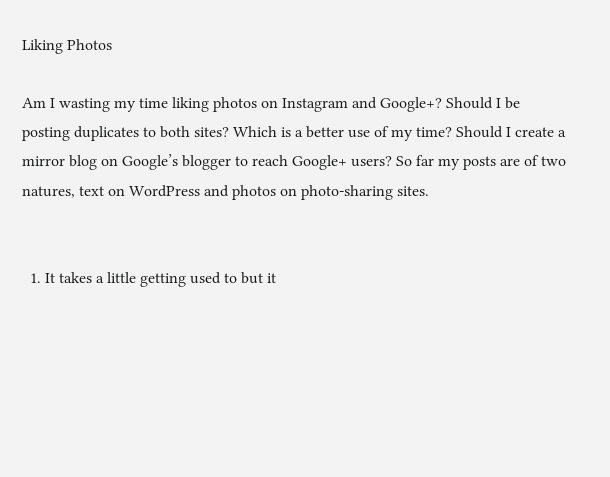Liking Photos

Am I wasting my time liking photos on Instagram and Google+? Should I be posting duplicates to both sites? Which is a better use of my time? Should I create a mirror blog on Google’s blogger to reach Google+ users? So far my posts are of two natures, text on WordPress and photos on photo-sharing sites.


  1. It takes a little getting used to but it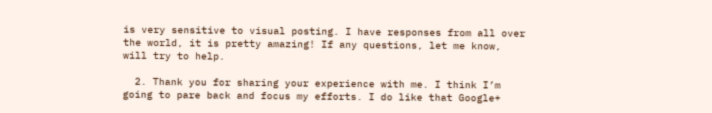is very sensitive to visual posting. I have responses from all over the world, it is pretty amazing! If any questions, let me know, will try to help.

  2. Thank you for sharing your experience with me. I think I’m going to pare back and focus my efforts. I do like that Google+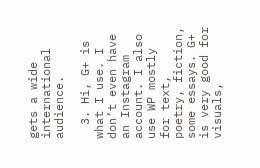gets a wide international audience.

  3. Hi, G+ is what I use. I don’t even have an Instagram account. I also use WP mostly for text, poetry, fiction, some essays. G+ is very good for visuals,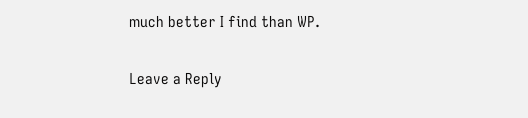much better I find than WP.

Leave a Reply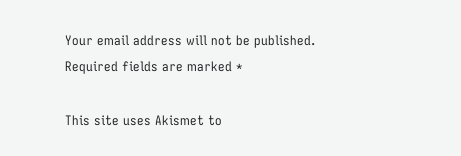Your email address will not be published. Required fields are marked *

This site uses Akismet to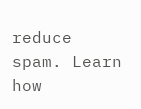reduce spam. Learn how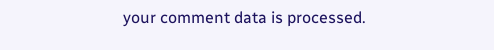your comment data is processed.